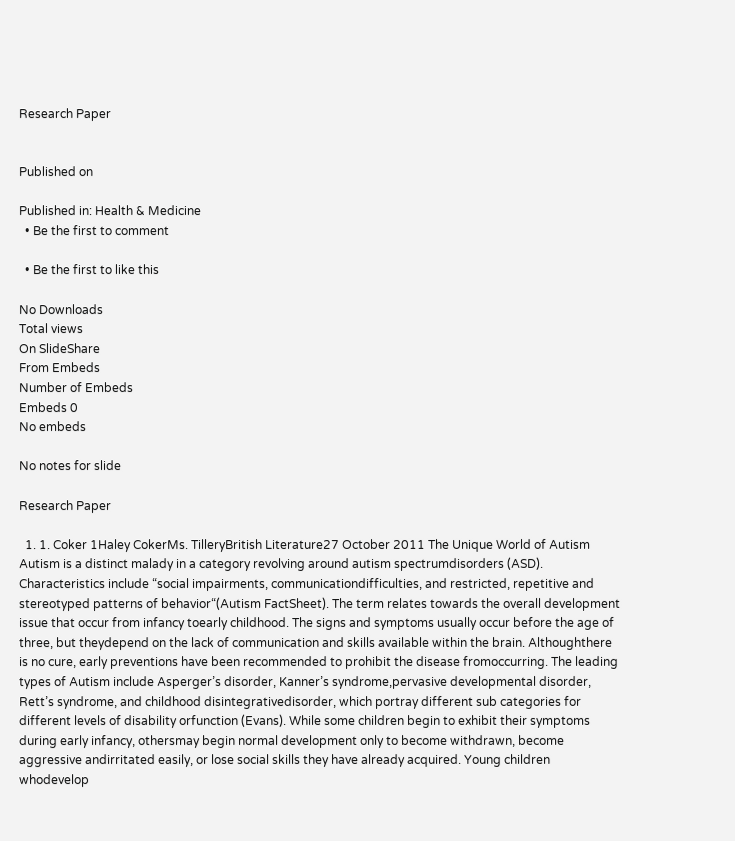Research Paper


Published on

Published in: Health & Medicine
  • Be the first to comment

  • Be the first to like this

No Downloads
Total views
On SlideShare
From Embeds
Number of Embeds
Embeds 0
No embeds

No notes for slide

Research Paper

  1. 1. Coker 1Haley CokerMs. TilleryBritish Literature27 October 2011 The Unique World of Autism Autism is a distinct malady in a category revolving around autism spectrumdisorders (ASD). Characteristics include “social impairments, communicationdifficulties, and restricted, repetitive and stereotyped patterns of behavior“(Autism FactSheet). The term relates towards the overall development issue that occur from infancy toearly childhood. The signs and symptoms usually occur before the age of three, but theydepend on the lack of communication and skills available within the brain. Althoughthere is no cure, early preventions have been recommended to prohibit the disease fromoccurring. The leading types of Autism include Asperger’s disorder, Kanner’s syndrome,pervasive developmental disorder, Rett’s syndrome, and childhood disintegrativedisorder, which portray different sub categories for different levels of disability orfunction (Evans). While some children begin to exhibit their symptoms during early infancy, othersmay begin normal development only to become withdrawn, become aggressive andirritated easily, or lose social skills they have already acquired. Young children whodevelop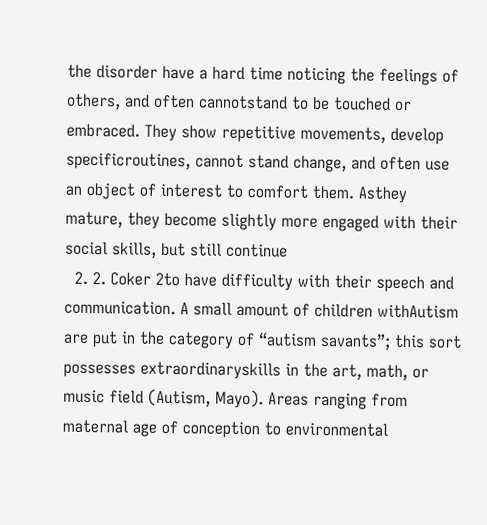the disorder have a hard time noticing the feelings of others, and often cannotstand to be touched or embraced. They show repetitive movements, develop specificroutines, cannot stand change, and often use an object of interest to comfort them. Asthey mature, they become slightly more engaged with their social skills, but still continue
  2. 2. Coker 2to have difficulty with their speech and communication. A small amount of children withAutism are put in the category of “autism savants”; this sort possesses extraordinaryskills in the art, math, or music field (Autism, Mayo). Areas ranging from maternal age of conception to environmental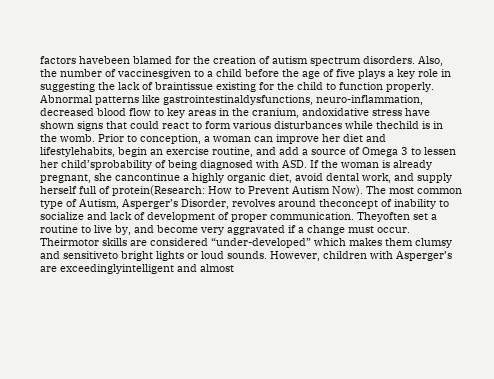factors havebeen blamed for the creation of autism spectrum disorders. Also, the number of vaccinesgiven to a child before the age of five plays a key role in suggesting the lack of braintissue existing for the child to function properly. Abnormal patterns like gastrointestinaldysfunctions, neuro-inflammation, decreased blood flow to key areas in the cranium, andoxidative stress have shown signs that could react to form various disturbances while thechild is in the womb. Prior to conception, a woman can improve her diet and lifestylehabits, begin an exercise routine, and add a source of Omega 3 to lessen her child’sprobability of being diagnosed with ASD. If the woman is already pregnant, she cancontinue a highly organic diet, avoid dental work, and supply herself full of protein(Research: How to Prevent Autism Now). The most common type of Autism, Asperger’s Disorder, revolves around theconcept of inability to socialize and lack of development of proper communication. Theyoften set a routine to live by, and become very aggravated if a change must occur. Theirmotor skills are considered “under-developed” which makes them clumsy and sensitiveto bright lights or loud sounds. However, children with Asperger’s are exceedinglyintelligent and almost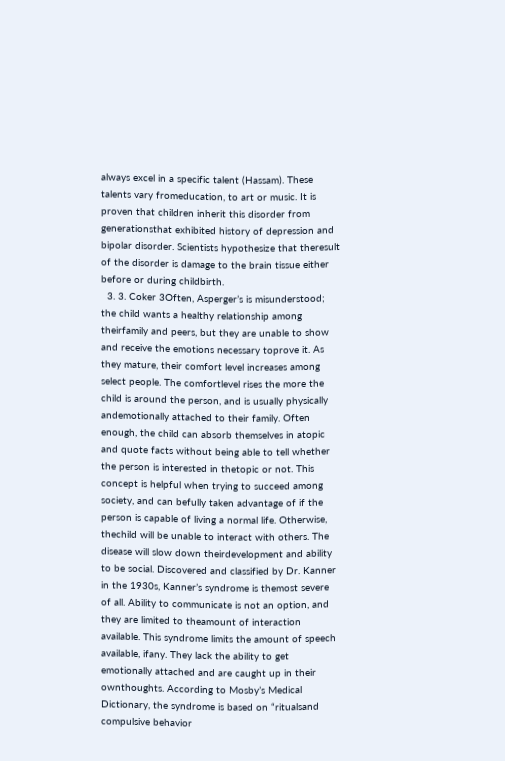always excel in a specific talent (Hassam). These talents vary fromeducation, to art or music. It is proven that children inherit this disorder from generationsthat exhibited history of depression and bipolar disorder. Scientists hypothesize that theresult of the disorder is damage to the brain tissue either before or during childbirth.
  3. 3. Coker 3Often, Asperger’s is misunderstood; the child wants a healthy relationship among theirfamily and peers, but they are unable to show and receive the emotions necessary toprove it. As they mature, their comfort level increases among select people. The comfortlevel rises the more the child is around the person, and is usually physically andemotionally attached to their family. Often enough, the child can absorb themselves in atopic and quote facts without being able to tell whether the person is interested in thetopic or not. This concept is helpful when trying to succeed among society, and can befully taken advantage of if the person is capable of living a normal life. Otherwise, thechild will be unable to interact with others. The disease will slow down theirdevelopment and ability to be social. Discovered and classified by Dr. Kanner in the 1930s, Kanner’s syndrome is themost severe of all. Ability to communicate is not an option, and they are limited to theamount of interaction available. This syndrome limits the amount of speech available, ifany. They lack the ability to get emotionally attached and are caught up in their ownthoughts. According to Mosby’s Medical Dictionary, the syndrome is based on “ritualsand compulsive behavior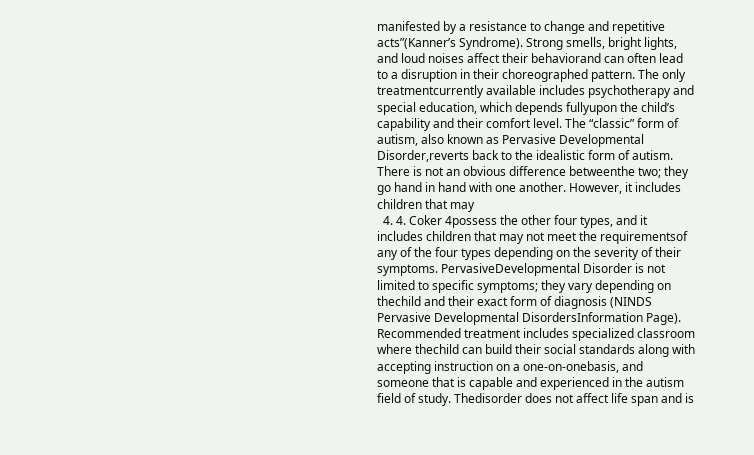manifested by a resistance to change and repetitive acts”(Kanner’s Syndrome). Strong smells, bright lights, and loud noises affect their behaviorand can often lead to a disruption in their choreographed pattern. The only treatmentcurrently available includes psychotherapy and special education, which depends fullyupon the child’s capability and their comfort level. The “classic” form of autism, also known as Pervasive Developmental Disorder,reverts back to the idealistic form of autism. There is not an obvious difference betweenthe two; they go hand in hand with one another. However, it includes children that may
  4. 4. Coker 4possess the other four types, and it includes children that may not meet the requirementsof any of the four types depending on the severity of their symptoms. PervasiveDevelopmental Disorder is not limited to specific symptoms; they vary depending on thechild and their exact form of diagnosis (NINDS Pervasive Developmental DisordersInformation Page). Recommended treatment includes specialized classroom where thechild can build their social standards along with accepting instruction on a one-on-onebasis, and someone that is capable and experienced in the autism field of study. Thedisorder does not affect life span and is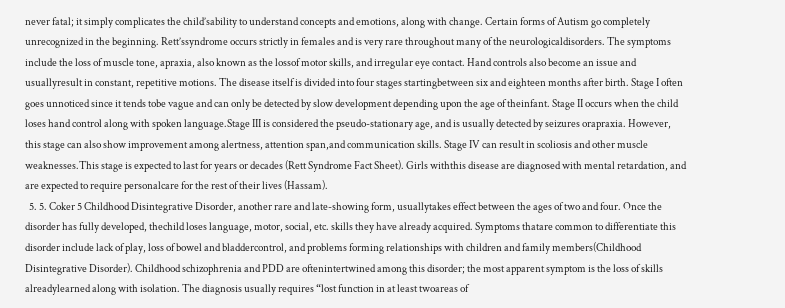never fatal; it simply complicates the child’sability to understand concepts and emotions, along with change. Certain forms of Autism go completely unrecognized in the beginning. Rett’ssyndrome occurs strictly in females and is very rare throughout many of the neurologicaldisorders. The symptoms include the loss of muscle tone, apraxia, also known as the lossof motor skills, and irregular eye contact. Hand controls also become an issue and usuallyresult in constant, repetitive motions. The disease itself is divided into four stages startingbetween six and eighteen months after birth. Stage I often goes unnoticed since it tends tobe vague and can only be detected by slow development depending upon the age of theinfant. Stage II occurs when the child loses hand control along with spoken language.Stage III is considered the pseudo-stationary age, and is usually detected by seizures orapraxia. However, this stage can also show improvement among alertness, attention span,and communication skills. Stage IV can result in scoliosis and other muscle weaknesses.This stage is expected to last for years or decades (Rett Syndrome Fact Sheet). Girls withthis disease are diagnosed with mental retardation, and are expected to require personalcare for the rest of their lives (Hassam).
  5. 5. Coker 5 Childhood Disintegrative Disorder, another rare and late-showing form, usuallytakes effect between the ages of two and four. Once the disorder has fully developed, thechild loses language, motor, social, etc. skills they have already acquired. Symptoms thatare common to differentiate this disorder include lack of play, loss of bowel and bladdercontrol, and problems forming relationships with children and family members(Childhood Disintegrative Disorder). Childhood schizophrenia and PDD are oftenintertwined among this disorder; the most apparent symptom is the loss of skills alreadylearned along with isolation. The diagnosis usually requires “lost function in at least twoareas of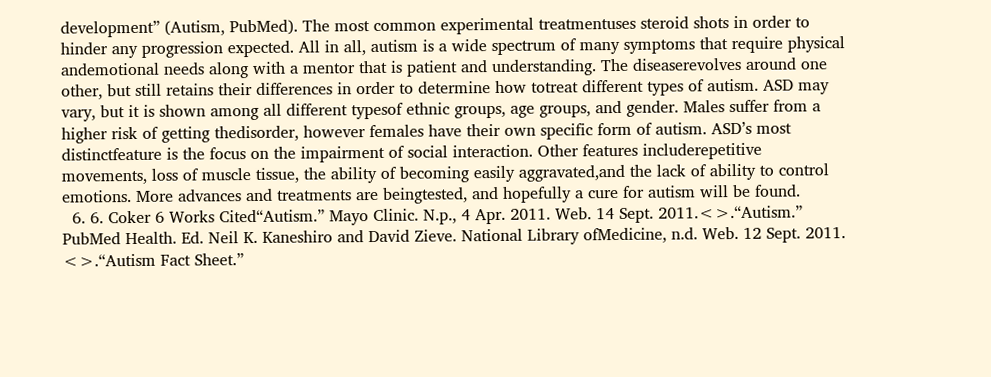development” (Autism, PubMed). The most common experimental treatmentuses steroid shots in order to hinder any progression expected. All in all, autism is a wide spectrum of many symptoms that require physical andemotional needs along with a mentor that is patient and understanding. The diseaserevolves around one other, but still retains their differences in order to determine how totreat different types of autism. ASD may vary, but it is shown among all different typesof ethnic groups, age groups, and gender. Males suffer from a higher risk of getting thedisorder, however females have their own specific form of autism. ASD’s most distinctfeature is the focus on the impairment of social interaction. Other features includerepetitive movements, loss of muscle tissue, the ability of becoming easily aggravated,and the lack of ability to control emotions. More advances and treatments are beingtested, and hopefully a cure for autism will be found.
  6. 6. Coker 6 Works Cited“Autism.” Mayo Clinic. N.p., 4 Apr. 2011. Web. 14 Sept. 2011.<>.“Autism.” PubMed Health. Ed. Neil K. Kaneshiro and David Zieve. National Library ofMedicine, n.d. Web. 12 Sept. 2011. <>.“Autism Fact Sheet.”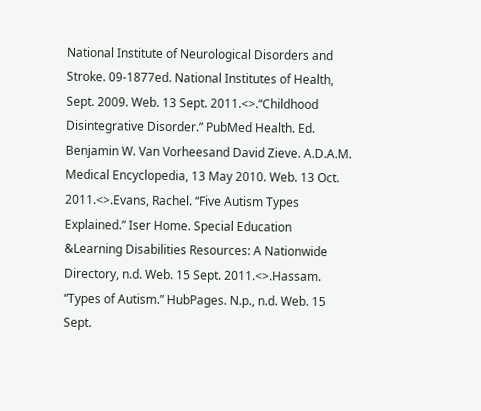National Institute of Neurological Disorders and Stroke. 09-1877ed. National Institutes of Health, Sept. 2009. Web. 13 Sept. 2011.<>.“Childhood Disintegrative Disorder.” PubMed Health. Ed. Benjamin W. Van Vorheesand David Zieve. A.D.A.M. Medical Encyclopedia, 13 May 2010. Web. 13 Oct. 2011.<>.Evans, Rachel. “Five Autism Types Explained.” Iser Home. Special Education &Learning Disabilities Resources: A Nationwide Directory, n.d. Web. 15 Sept. 2011.<>.Hassam. “Types of Autism.” HubPages. N.p., n.d. Web. 15 Sept.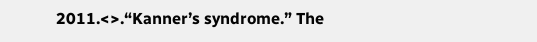2011.<>.“Kanner’s syndrome.” The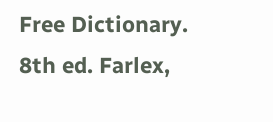Free Dictionary. 8th ed. Farlex,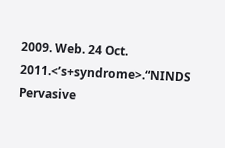2009. Web. 24 Oct. 2011.<’s+syndrome>.“NINDS Pervasive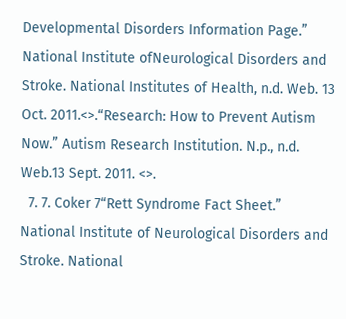Developmental Disorders Information Page.” National Institute ofNeurological Disorders and Stroke. National Institutes of Health, n.d. Web. 13 Oct. 2011.<>.“Research: How to Prevent Autism Now.” Autism Research Institution. N.p., n.d. Web.13 Sept. 2011. <>.
  7. 7. Coker 7“Rett Syndrome Fact Sheet.” National Institute of Neurological Disorders and Stroke. National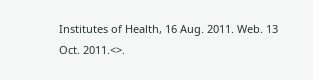Institutes of Health, 16 Aug. 2011. Web. 13 Oct. 2011.<>.